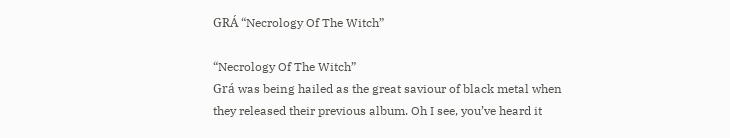GRÁ “Necrology Of The Witch”

“Necrology Of The Witch”
Grá was being hailed as the great saviour of black metal when they released their previous album. Oh I see, you’ve heard it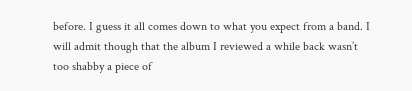before. I guess it all comes down to what you expect from a band. I will admit though that the album I reviewed a while back wasn’t too shabby a piece of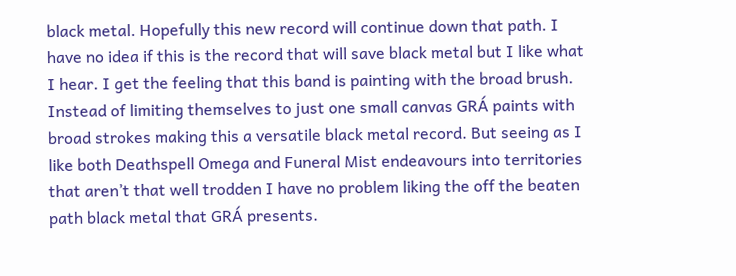black metal. Hopefully this new record will continue down that path. I have no idea if this is the record that will save black metal but I like what I hear. I get the feeling that this band is painting with the broad brush. Instead of limiting themselves to just one small canvas GRÁ paints with broad strokes making this a versatile black metal record. But seeing as I like both Deathspell Omega and Funeral Mist endeavours into territories that aren’t that well trodden I have no problem liking the off the beaten path black metal that GRÁ presents.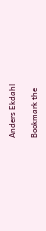Anders Ekdahl

Bookmark the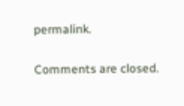permalink.

Comments are closed.